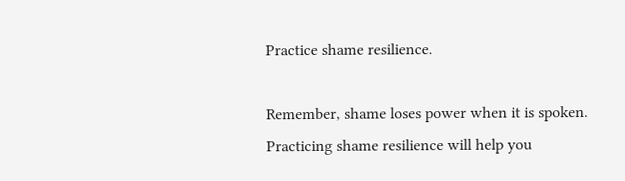Practice shame resilience.

Remember, shame loses power when it is spoken. Practicing shame resilience will help you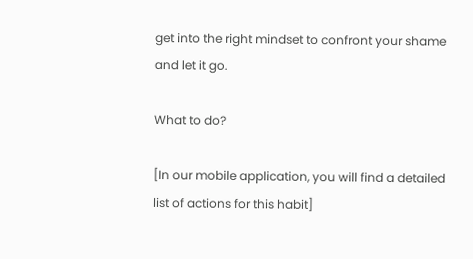get into the right mindset to confront your shame and let it go.

What to do?

[In our mobile application, you will find a detailed list of actions for this habit]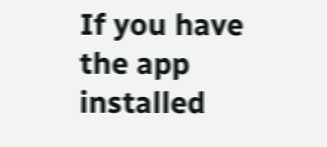If you have the app installed